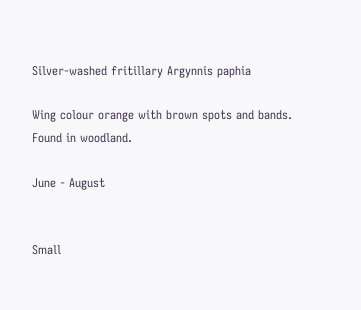Silver-washed fritillary Argynnis paphia

Wing colour orange with brown spots and bands.  Found in woodland.

June - August


Small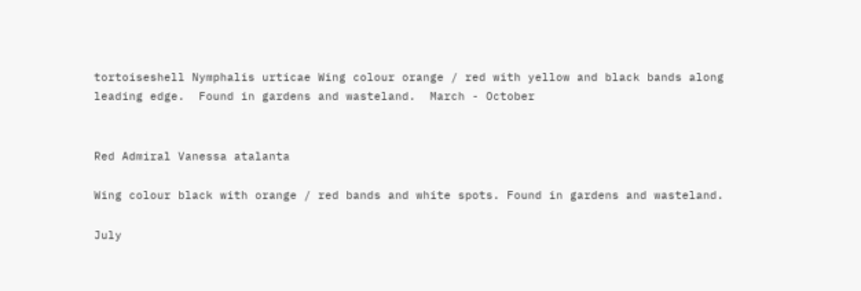tortoiseshell Nymphalis urticae Wing colour orange / red with yellow and black bands along leading edge.  Found in gardens and wasteland.  March - October


Red Admiral Vanessa atalanta

Wing colour black with orange / red bands and white spots. Found in gardens and wasteland.

July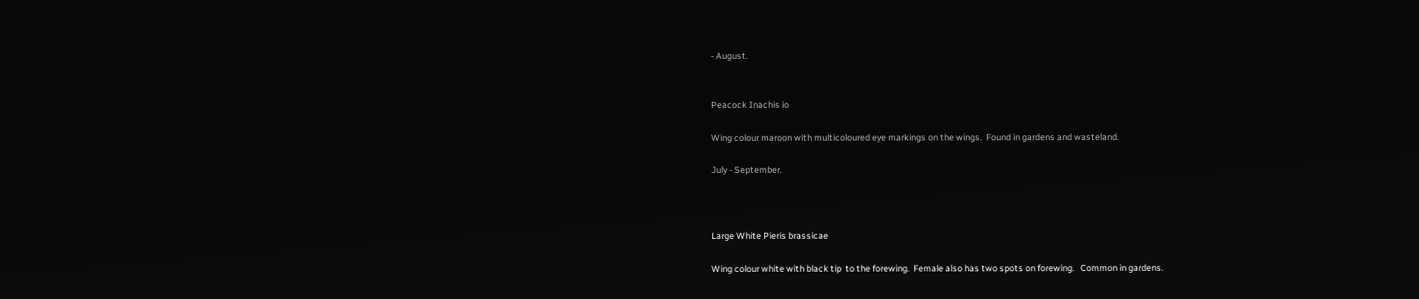- August.


Peacock Inachis io

Wing colour maroon with multicoloured eye markings on the wings.  Found in gardens and wasteland.

July - September.



Large White Pieris brassicae

Wing colour white with black tip  to the forewing.  Female also has two spots on forewing.   Common in gardens.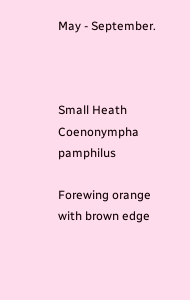May - September.



Small Heath Coenonympha pamphilus

Forewing orange with brown edge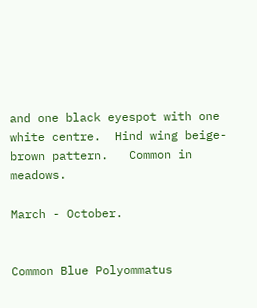and one black eyespot with one white centre.  Hind wing beige-brown pattern.   Common in meadows.

March - October.


Common Blue Polyommatus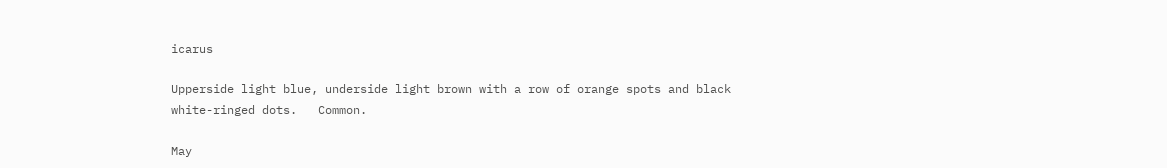icarus

Upperside light blue, underside light brown with a row of orange spots and black white-ringed dots.   Common.

May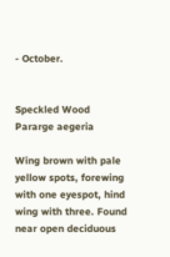- October.


Speckled Wood Pararge aegeria

Wing brown with pale yellow spots, forewing with one eyespot, hind wing with three. Found near open deciduous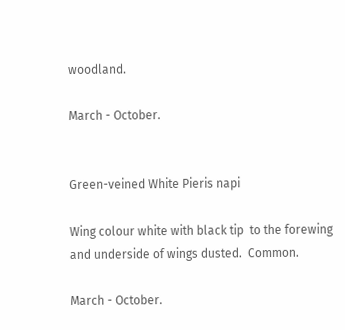woodland.

March - October.


Green-veined White Pieris napi

Wing colour white with black tip  to the forewing and underside of wings dusted.  Common.

March - October.